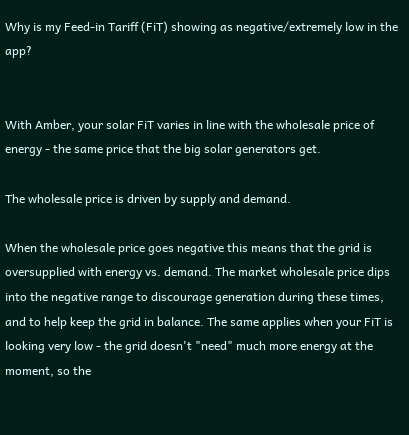Why is my Feed-in Tariff (FiT) showing as negative/extremely low in the app?


With Amber, your solar FiT varies in line with the wholesale price of energy - the same price that the big solar generators get.

The wholesale price is driven by supply and demand.

When the wholesale price goes negative this means that the grid is oversupplied with energy vs. demand. The market wholesale price dips into the negative range to discourage generation during these times, and to help keep the grid in balance. The same applies when your FiT is looking very low - the grid doesn't "need" much more energy at the moment, so the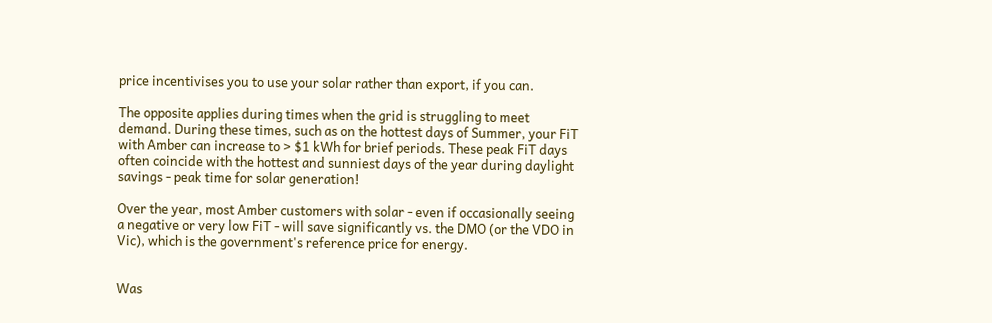price incentivises you to use your solar rather than export, if you can.

The opposite applies during times when the grid is struggling to meet demand. During these times, such as on the hottest days of Summer, your FiT with Amber can increase to > $1 kWh for brief periods. These peak FiT days often coincide with the hottest and sunniest days of the year during daylight savings - peak time for solar generation!

Over the year, most Amber customers with solar - even if occasionally seeing a negative or very low FiT - will save significantly vs. the DMO (or the VDO in Vic), which is the government's reference price for energy.


Was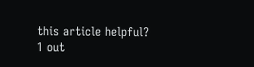this article helpful?
1 out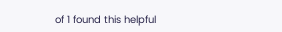of 1 found this helpful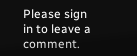Please sign in to leave a comment.